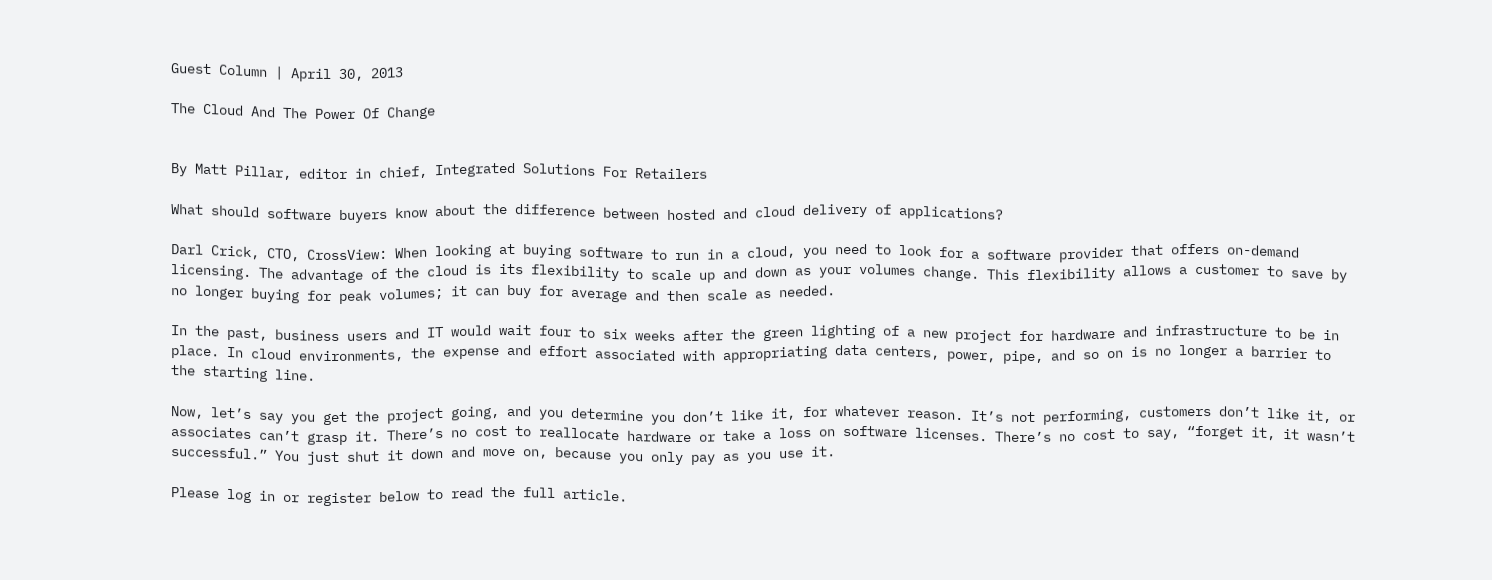Guest Column | April 30, 2013

The Cloud And The Power Of Change


By Matt Pillar, editor in chief, Integrated Solutions For Retailers

What should software buyers know about the difference between hosted and cloud delivery of applications?

Darl Crick, CTO, CrossView: When looking at buying software to run in a cloud, you need to look for a software provider that offers on-demand licensing. The advantage of the cloud is its flexibility to scale up and down as your volumes change. This flexibility allows a customer to save by no longer buying for peak volumes; it can buy for average and then scale as needed.

In the past, business users and IT would wait four to six weeks after the green lighting of a new project for hardware and infrastructure to be in place. In cloud environments, the expense and effort associated with appropriating data centers, power, pipe, and so on is no longer a barrier to the starting line.

Now, let’s say you get the project going, and you determine you don’t like it, for whatever reason. It’s not performing, customers don’t like it, or associates can’t grasp it. There’s no cost to reallocate hardware or take a loss on software licenses. There’s no cost to say, “forget it, it wasn’t successful.” You just shut it down and move on, because you only pay as you use it.

Please log in or register below to read the full article.